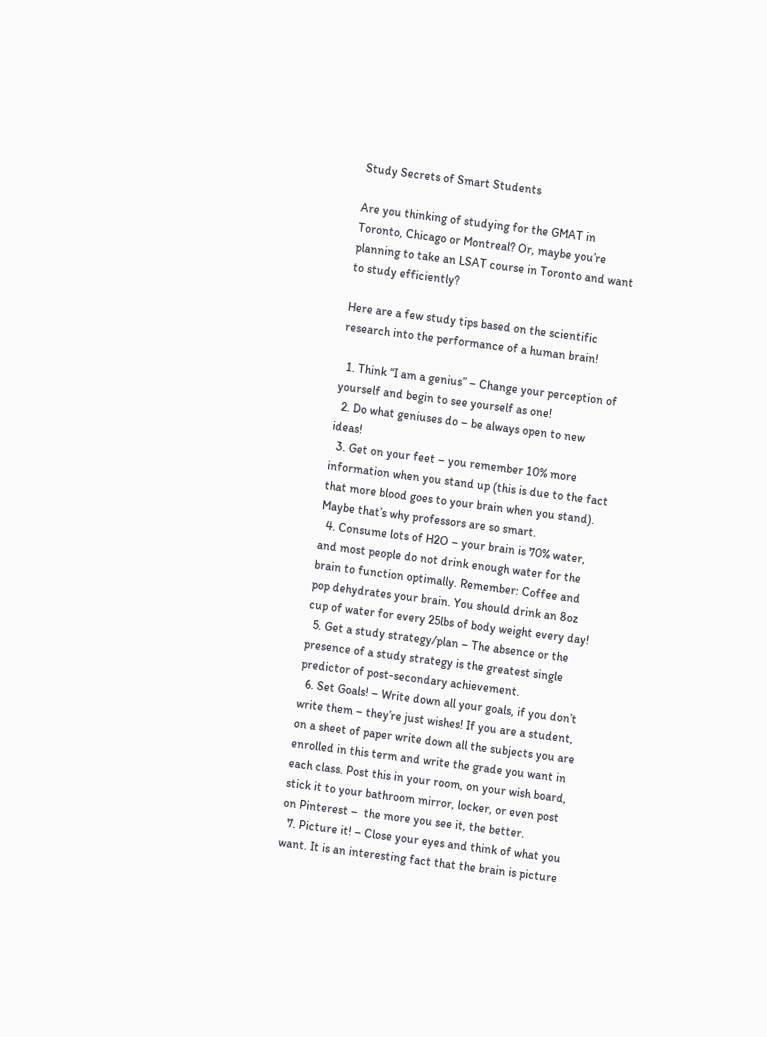Study Secrets of Smart Students

Are you thinking of studying for the GMAT in Toronto, Chicago or Montreal? Or, maybe you’re planning to take an LSAT course in Toronto and want to study efficiently?

Here are a few study tips based on the scientific research into the performance of a human brain!

  1. Think “I am a genius” – Change your perception of yourself and begin to see yourself as one!
  2. Do what geniuses do – be always open to new ideas!
  3. Get on your feet – you remember 10% more information when you stand up (this is due to the fact that more blood goes to your brain when you stand). Maybe that’s why professors are so smart.
  4. Consume lots of H2O – your brain is 70% water, and most people do not drink enough water for the brain to function optimally. Remember: Coffee and pop dehydrates your brain. You should drink an 8oz cup of water for every 25lbs of body weight every day!
  5. Get a study strategy/plan – The absence or the presence of a study strategy is the greatest single predictor of post-secondary achievement.
  6. Set Goals! – Write down all your goals, if you don’t write them – they’re just wishes! If you are a student, on a sheet of paper write down all the subjects you are enrolled in this term and write the grade you want in each class. Post this in your room, on your wish board, stick it to your bathroom mirror, locker, or even post on Pinterest –  the more you see it, the better.
  7. Picture it! – Close your eyes and think of what you want. It is an interesting fact that the brain is picture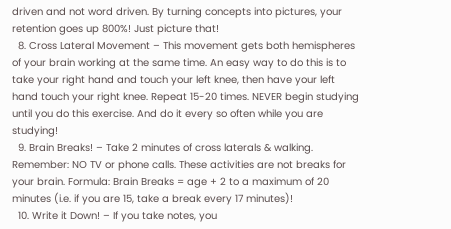driven and not word driven. By turning concepts into pictures, your retention goes up 800%! Just picture that!
  8. Cross Lateral Movement – This movement gets both hemispheres of your brain working at the same time. An easy way to do this is to take your right hand and touch your left knee, then have your left hand touch your right knee. Repeat 15-20 times. NEVER begin studying until you do this exercise. And do it every so often while you are studying!
  9. Brain Breaks! – Take 2 minutes of cross laterals & walking. Remember: NO TV or phone calls. These activities are not breaks for your brain. Formula: Brain Breaks = age + 2 to a maximum of 20 minutes (i.e. if you are 15, take a break every 17 minutes)!
  10. Write it Down! – If you take notes, you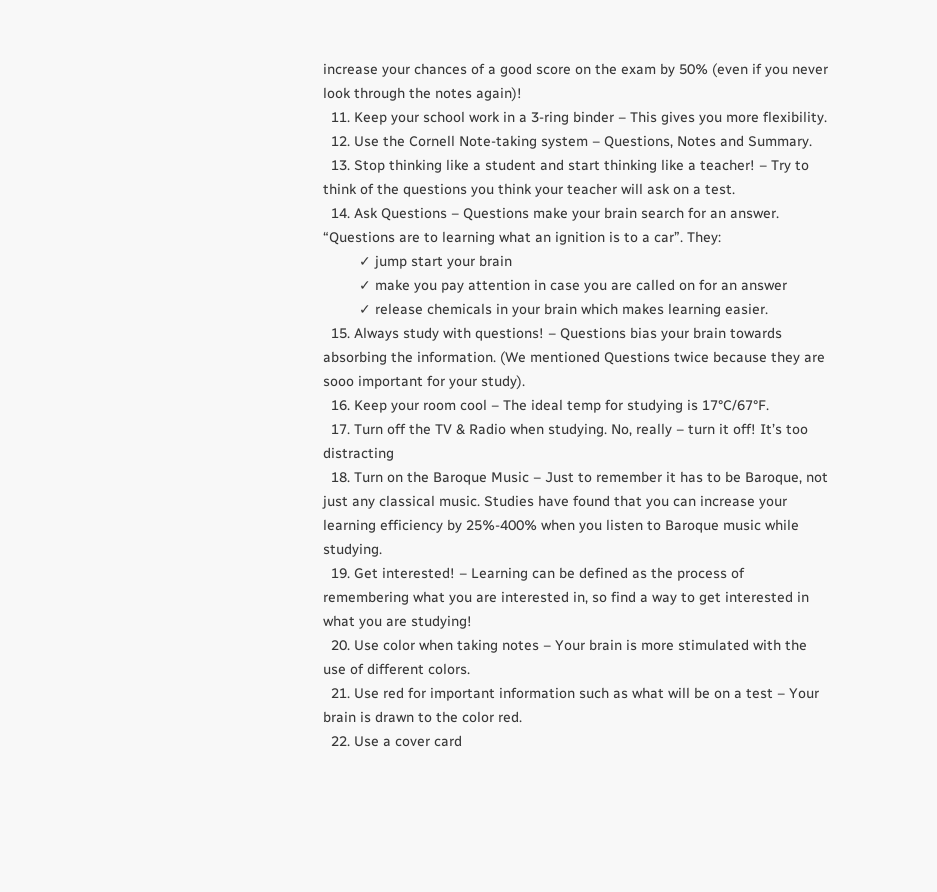increase your chances of a good score on the exam by 50% (even if you never look through the notes again)!
  11. Keep your school work in a 3-ring binder – This gives you more flexibility.
  12. Use the Cornell Note-taking system – Questions, Notes and Summary.
  13. Stop thinking like a student and start thinking like a teacher! – Try to think of the questions you think your teacher will ask on a test.
  14. Ask Questions – Questions make your brain search for an answer. “Questions are to learning what an ignition is to a car”. They:
         ✓ jump start your brain
         ✓ make you pay attention in case you are called on for an answer
         ✓ release chemicals in your brain which makes learning easier.
  15. Always study with questions! – Questions bias your brain towards absorbing the information. (We mentioned Questions twice because they are sooo important for your study).
  16. Keep your room cool – The ideal temp for studying is 17°C/67°F.
  17. Turn off the TV & Radio when studying. No, really – turn it off! It’s too distracting
  18. Turn on the Baroque Music – Just to remember it has to be Baroque, not just any classical music. Studies have found that you can increase your learning efficiency by 25%-400% when you listen to Baroque music while studying.
  19. Get interested! – Learning can be defined as the process of remembering what you are interested in, so find a way to get interested in what you are studying!
  20. Use color when taking notes – Your brain is more stimulated with the use of different colors.
  21. Use red for important information such as what will be on a test – Your brain is drawn to the color red.
  22. Use a cover card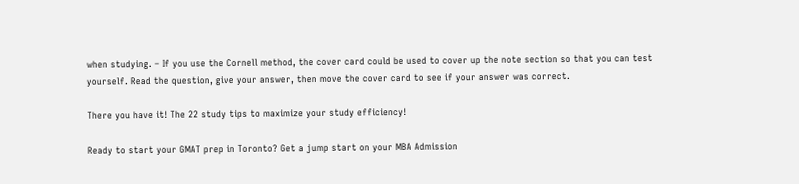when studying. – If you use the Cornell method, the cover card could be used to cover up the note section so that you can test yourself. Read the question, give your answer, then move the cover card to see if your answer was correct.

There you have it! The 22 study tips to maximize your study efficiency!

Ready to start your GMAT prep in Toronto? Get a jump start on your MBA Admission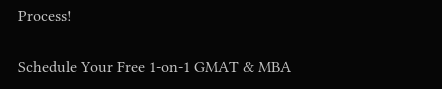Process!

Schedule Your Free 1-on-1 GMAT & MBA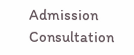Admission Consultation